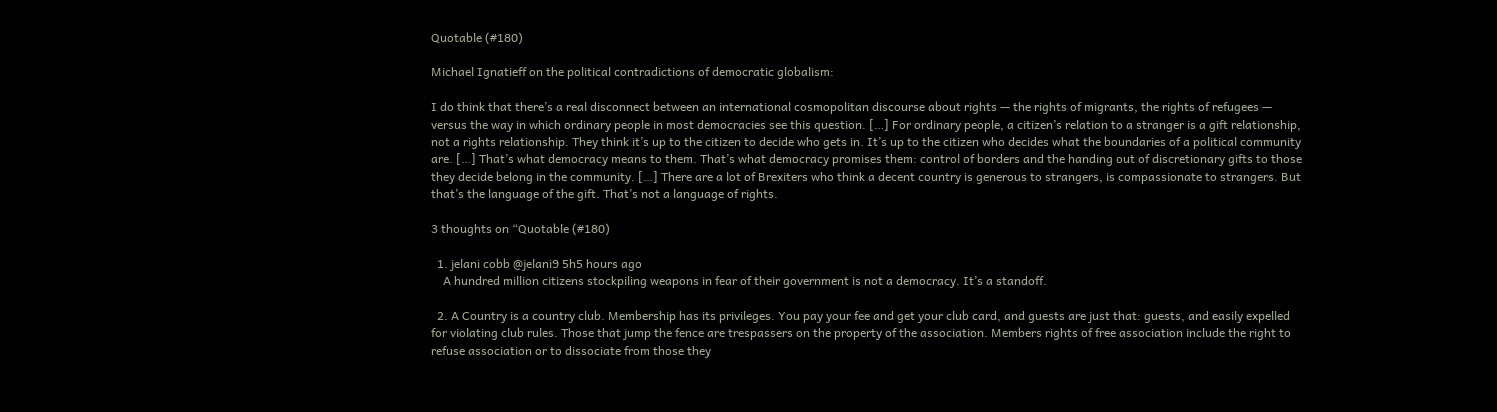Quotable (#180)

Michael Ignatieff on the political contradictions of democratic globalism:

I do think that there’s a real disconnect between an international cosmopolitan discourse about rights — the rights of migrants, the rights of refugees — versus the way in which ordinary people in most democracies see this question. […] For ordinary people, a citizen’s relation to a stranger is a gift relationship, not a rights relationship. They think it’s up to the citizen to decide who gets in. It’s up to the citizen who decides what the boundaries of a political community are. […] That’s what democracy means to them. That’s what democracy promises them: control of borders and the handing out of discretionary gifts to those they decide belong in the community. […] There are a lot of Brexiters who think a decent country is generous to strangers, is compassionate to strangers. But that’s the language of the gift. That’s not a language of rights.

3 thoughts on “Quotable (#180)

  1. jelani cobb @jelani9 5h5 hours ago
    A hundred million citizens stockpiling weapons in fear of their government is not a democracy. It’s a standoff.

  2. A Country is a country club. Membership has its privileges. You pay your fee and get your club card, and guests are just that: guests, and easily expelled for violating club rules. Those that jump the fence are trespassers on the property of the association. Members rights of free association include the right to refuse association or to dissociate from those they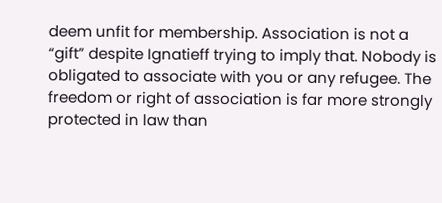deem unfit for membership. Association is not a “gift” despite Ignatieff trying to imply that. Nobody is obligated to associate with you or any refugee. The freedom or right of association is far more strongly protected in law than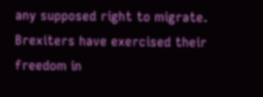any supposed right to migrate. Brexiters have exercised their freedom in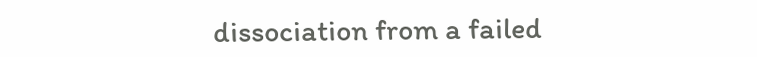dissociation from a failed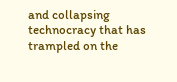and collapsing technocracy that has trampled on the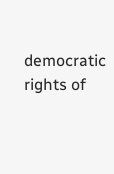democratic rights of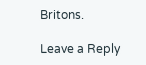Britons.

Leave a Reply